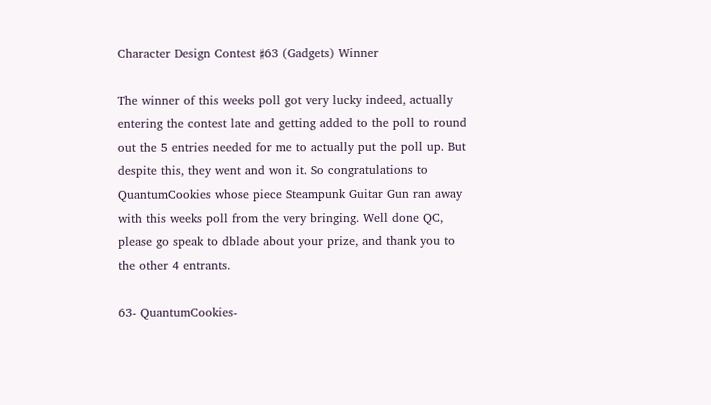Character Design Contest ♯63 (Gadgets) Winner

The winner of this weeks poll got very lucky indeed, actually entering the contest late and getting added to the poll to round out the 5 entries needed for me to actually put the poll up. But despite this, they went and won it. So congratulations to QuantumCookies whose piece Steampunk Guitar Gun ran away with this weeks poll from the very bringing. Well done QC, please go speak to dblade about your prize, and thank you to the other 4 entrants.

63- QuantumCookies-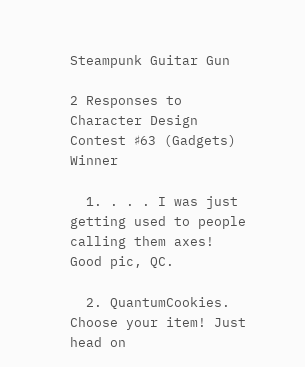Steampunk Guitar Gun

2 Responses to Character Design Contest ♯63 (Gadgets) Winner

  1. . . . I was just getting used to people calling them axes! Good pic, QC.

  2. QuantumCookies. Choose your item! Just head on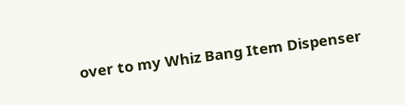over to my Whiz Bang Item Dispenser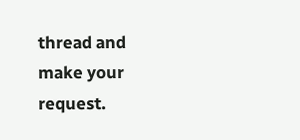thread and make your request.